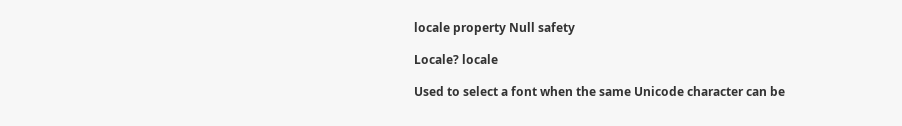locale property Null safety

Locale? locale

Used to select a font when the same Unicode character can be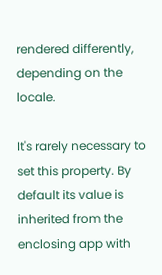rendered differently, depending on the locale.

It's rarely necessary to set this property. By default its value is inherited from the enclosing app with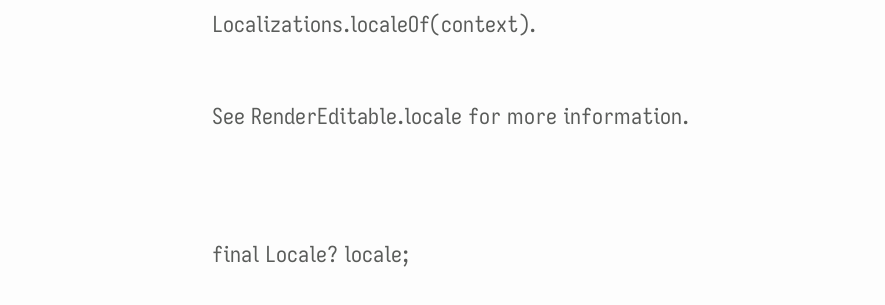Localizations.localeOf(context).

See RenderEditable.locale for more information.


final Locale? locale;